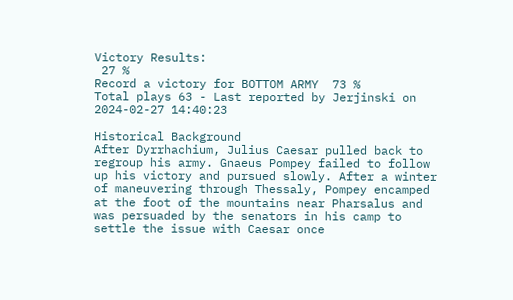Victory Results:
 27 %
Record a victory for BOTTOM ARMY  73 %
Total plays 63 - Last reported by Jerjinski on 2024-02-27 14:40:23

Historical Background
After Dyrrhachium, Julius Caesar pulled back to regroup his army. Gnaeus Pompey failed to follow up his victory and pursued slowly. After a winter of maneuvering through Thessaly, Pompey encamped at the foot of the mountains near Pharsalus and was persuaded by the senators in his camp to settle the issue with Caesar once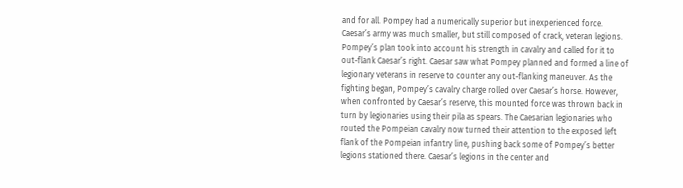and for all. Pompey had a numerically superior but inexperienced force. Caesar’s army was much smaller, but still composed of crack, veteran legions. Pompey’s plan took into account his strength in cavalry and called for it to out-flank Caesar’s right. Caesar saw what Pompey planned and formed a line of legionary veterans in reserve to counter any out-flanking maneuver. As the fighting began, Pompey’s cavalry charge rolled over Caesar’s horse. However, when confronted by Caesar’s reserve, this mounted force was thrown back in turn by legionaries using their pila as spears. The Caesarian legionaries who routed the Pompeian cavalry now turned their attention to the exposed left flank of the Pompeian infantry line, pushing back some of Pompey’s better legions stationed there. Caesar’s legions in the center and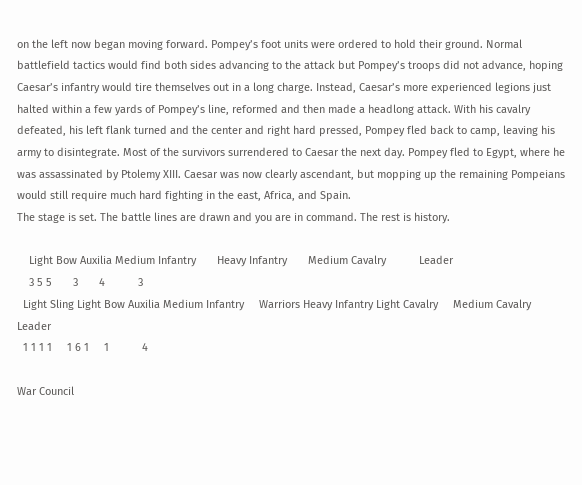on the left now began moving forward. Pompey’s foot units were ordered to hold their ground. Normal battlefield tactics would find both sides advancing to the attack but Pompey’s troops did not advance, hoping Caesar’s infantry would tire themselves out in a long charge. Instead, Caesar’s more experienced legions just halted within a few yards of Pompey’s line, reformed and then made a headlong attack. With his cavalry defeated, his left flank turned and the center and right hard pressed, Pompey fled back to camp, leaving his army to disintegrate. Most of the survivors surrendered to Caesar the next day. Pompey fled to Egypt, where he was assassinated by Ptolemy XIII. Caesar was now clearly ascendant, but mopping up the remaining Pompeians would still require much hard fighting in the east, Africa, and Spain.
The stage is set. The battle lines are drawn and you are in command. The rest is history.

    Light Bow Auxilia Medium Infantry       Heavy Infantry       Medium Cavalry           Leader
    3 5 5       3       4           3
  Light Sling Light Bow Auxilia Medium Infantry     Warriors Heavy Infantry Light Cavalry     Medium Cavalry           Leader
  1 1 1 1     1 6 1     1           4

War Council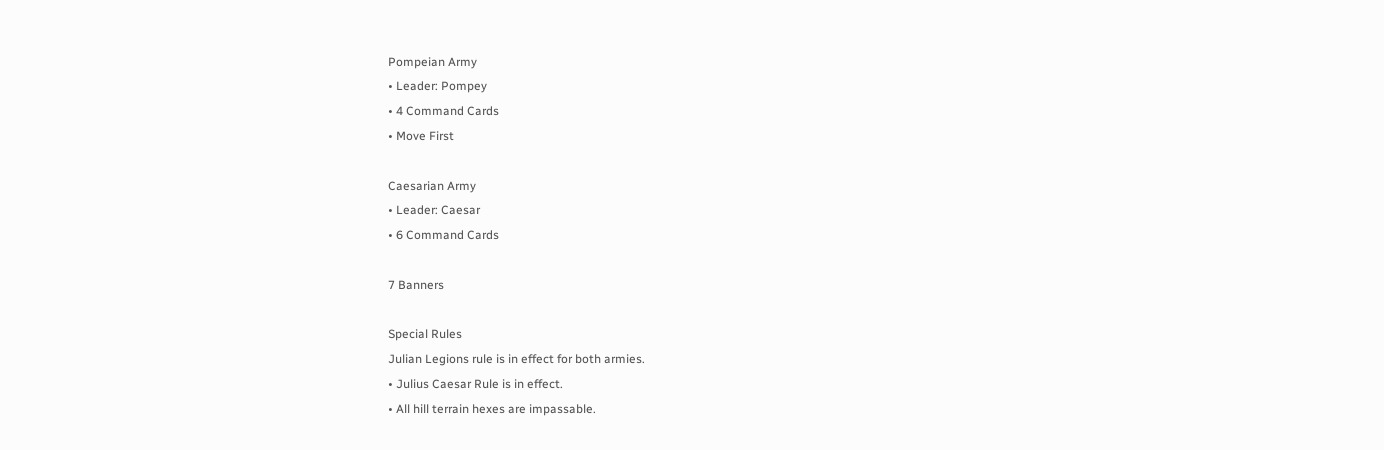Pompeian Army
• Leader: Pompey
• 4 Command Cards
• Move First

Caesarian Army
• Leader: Caesar
• 6 Command Cards

7 Banners

Special Rules
Julian Legions rule is in effect for both armies.
• Julius Caesar Rule is in effect.
• All hill terrain hexes are impassable.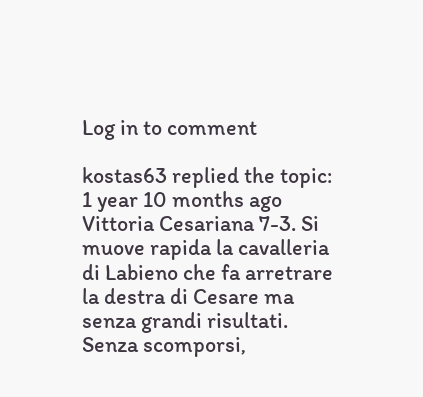Log in to comment

kostas63 replied the topic:
1 year 10 months ago
Vittoria Cesariana 7-3. Si muove rapida la cavalleria di Labieno che fa arretrare la destra di Cesare ma senza grandi risultati. Senza scomporsi,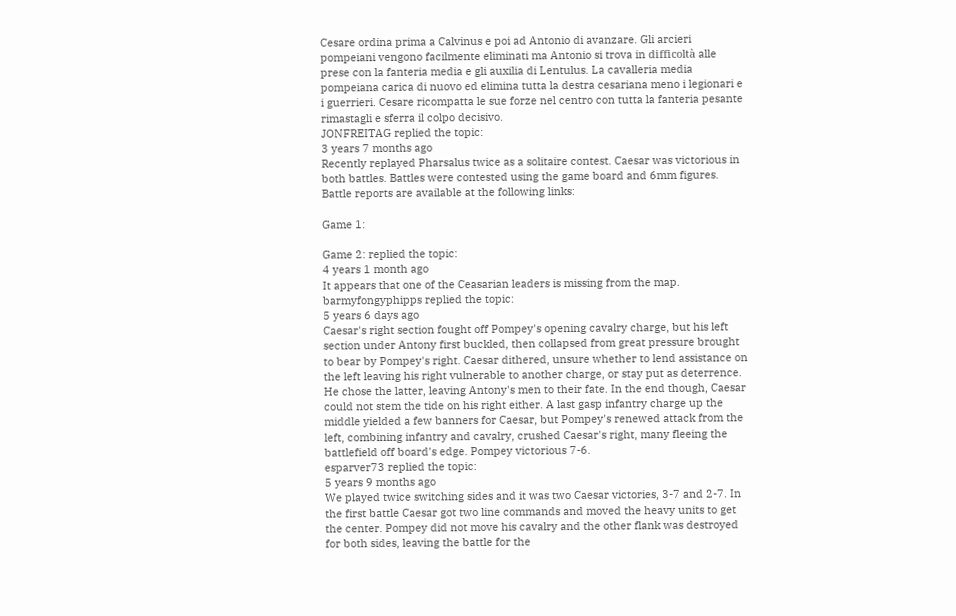Cesare ordina prima a Calvinus e poi ad Antonio di avanzare. Gli arcieri pompeiani vengono facilmente eliminati ma Antonio si trova in difficoltà alle prese con la fanteria media e gli auxilia di Lentulus. La cavalleria media pompeiana carica di nuovo ed elimina tutta la destra cesariana meno i legionari e i guerrieri. Cesare ricompatta le sue forze nel centro con tutta la fanteria pesante rimastagli e sferra il colpo decisivo.
JONFREITAG replied the topic:
3 years 7 months ago
Recently replayed Pharsalus twice as a solitaire contest. Caesar was victorious in both battles. Battles were contested using the game board and 6mm figures. Battle reports are available at the following links:

Game 1:

Game 2: replied the topic:
4 years 1 month ago
It appears that one of the Ceasarian leaders is missing from the map.
barmyfongyphipps replied the topic:
5 years 6 days ago
Caesar's right section fought off Pompey's opening cavalry charge, but his left section under Antony first buckled, then collapsed from great pressure brought to bear by Pompey's right. Caesar dithered, unsure whether to lend assistance on the left leaving his right vulnerable to another charge, or stay put as deterrence. He chose the latter, leaving Antony's men to their fate. In the end though, Caesar could not stem the tide on his right either. A last gasp infantry charge up the middle yielded a few banners for Caesar, but Pompey's renewed attack from the left, combining infantry and cavalry, crushed Caesar's right, many fleeing the battlefield off board's edge. Pompey victorious 7-6.
esparver73 replied the topic:
5 years 9 months ago
We played twice switching sides and it was two Caesar victories, 3-7 and 2-7. In the first battle Caesar got two line commands and moved the heavy units to get the center. Pompey did not move his cavalry and the other flank was destroyed for both sides, leaving the battle for the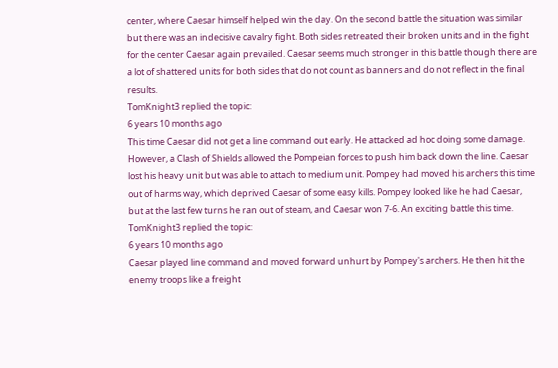center, where Caesar himself helped win the day. On the second battle the situation was similar but there was an indecisive cavalry fight. Both sides retreated their broken units and in the fight for the center Caesar again prevailed. Caesar seems much stronger in this battle though there are a lot of shattered units for both sides that do not count as banners and do not reflect in the final results.
TomKnight3 replied the topic:
6 years 10 months ago
This time Caesar did not get a line command out early. He attacked ad hoc doing some damage. However, a Clash of Shields allowed the Pompeian forces to push him back down the line. Caesar lost his heavy unit but was able to attach to medium unit. Pompey had moved his archers this time out of harms way, which deprived Caesar of some easy kills. Pompey looked like he had Caesar, but at the last few turns he ran out of steam, and Caesar won 7-6. An exciting battle this time.
TomKnight3 replied the topic:
6 years 10 months ago
Caesar played line command and moved forward unhurt by Pompey's archers. He then hit the enemy troops like a freight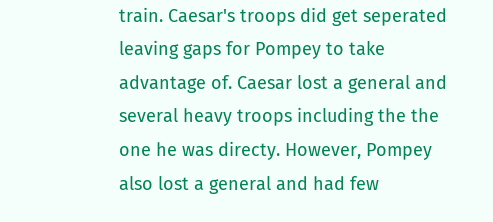train. Caesar's troops did get seperated leaving gaps for Pompey to take advantage of. Caesar lost a general and several heavy troops including the the one he was directy. However, Pompey also lost a general and had few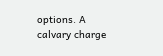options. A calvary charge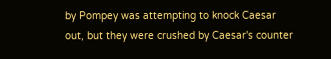by Pompey was attempting to knock Caesar out, but they were crushed by Caesar's counter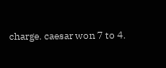charge. caesar won 7 to 4.